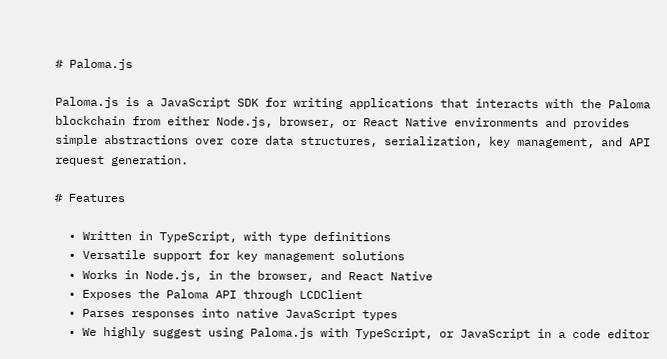# Paloma.js

Paloma.js is a JavaScript SDK for writing applications that interacts with the Paloma blockchain from either Node.js, browser, or React Native environments and provides simple abstractions over core data structures, serialization, key management, and API request generation.

# Features

  • Written in TypeScript, with type definitions
  • Versatile support for key management solutions
  • Works in Node.js, in the browser, and React Native
  • Exposes the Paloma API through LCDClient
  • Parses responses into native JavaScript types
  • We highly suggest using Paloma.js with TypeScript, or JavaScript in a code editor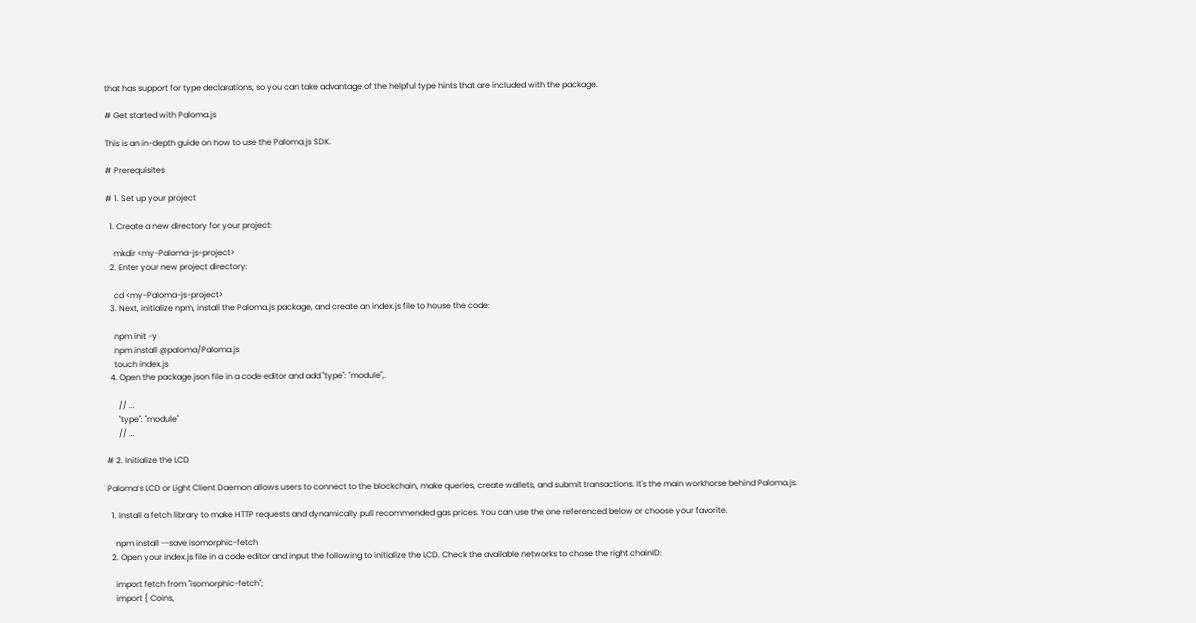that has support for type declarations, so you can take advantage of the helpful type hints that are included with the package.

# Get started with Paloma.js

This is an in-depth guide on how to use the Paloma.js SDK.

# Prerequisites

# 1. Set up your project

  1. Create a new directory for your project:

    mkdir <my-Paloma-js-project>
  2. Enter your new project directory:

    cd <my-Paloma-js-project>
  3. Next, initialize npm, install the Paloma.js package, and create an index.js file to house the code:

    npm init -y
    npm install @paloma/Paloma.js
    touch index.js
  4. Open the package.json file in a code editor and add "type": "module",.

      // ...
      "type": "module"
      // ...

# 2. Initialize the LCD

Paloma’s LCD or Light Client Daemon allows users to connect to the blockchain, make queries, create wallets, and submit transactions. It's the main workhorse behind Paloma.js.

  1. Install a fetch library to make HTTP requests and dynamically pull recommended gas prices. You can use the one referenced below or choose your favorite.

    npm install --save isomorphic-fetch
  2. Open your index.js file in a code editor and input the following to initialize the LCD. Check the available networks to chose the right chainID:

    import fetch from "isomorphic-fetch";
    import { Coins,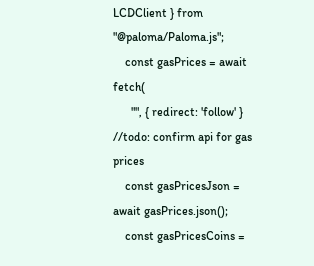LCDClient } from "@paloma/Paloma.js";
    const gasPrices = await fetch(
      "", { redirect: 'follow' }     //todo: confirm api for gas prices
    const gasPricesJson = await gasPrices.json();
    const gasPricesCoins =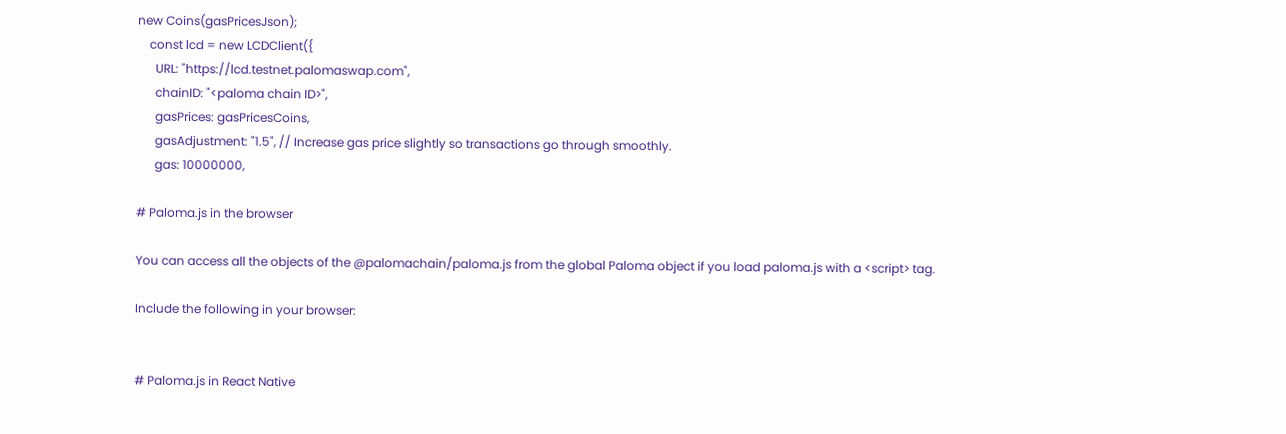new Coins(gasPricesJson);
    const lcd = new LCDClient({
      URL: "https://lcd.testnet.palomaswap.com",
      chainID: "<paloma chain ID>",
      gasPrices: gasPricesCoins,
      gasAdjustment: "1.5", // Increase gas price slightly so transactions go through smoothly.
      gas: 10000000,

# Paloma.js in the browser

You can access all the objects of the @palomachain/paloma.js from the global Paloma object if you load paloma.js with a <script> tag.

Include the following in your browser:


# Paloma.js in React Native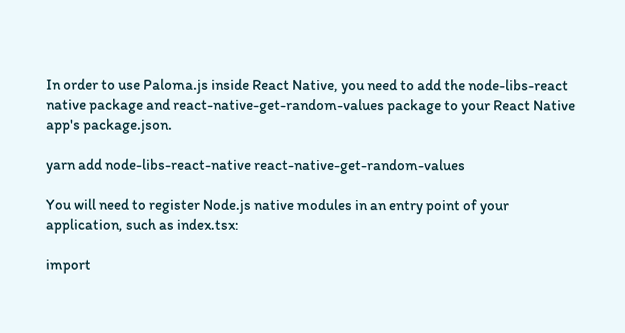In order to use Paloma.js inside React Native, you need to add the node-libs-react native package and react-native-get-random-values package to your React Native app's package.json.

yarn add node-libs-react-native react-native-get-random-values

You will need to register Node.js native modules in an entry point of your application, such as index.tsx:

import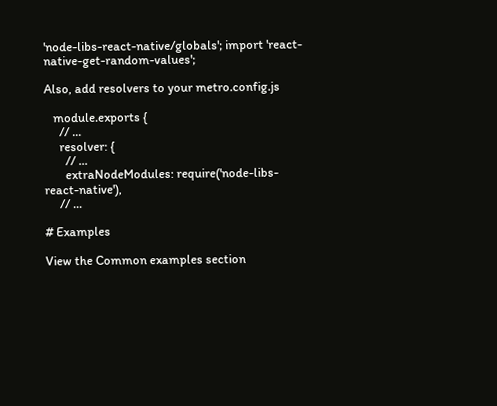'node-libs-react-native/globals'; import 'react-native-get-random-values';

Also, add resolvers to your metro.config.js

   module.exports {
     // ...
     resolver: {
       // ...
       extraNodeModules: require('node-libs-react-native'),
     // ...

# Examples

View the Common examples section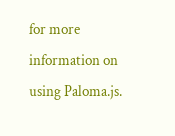for more information on using Paloma.js.